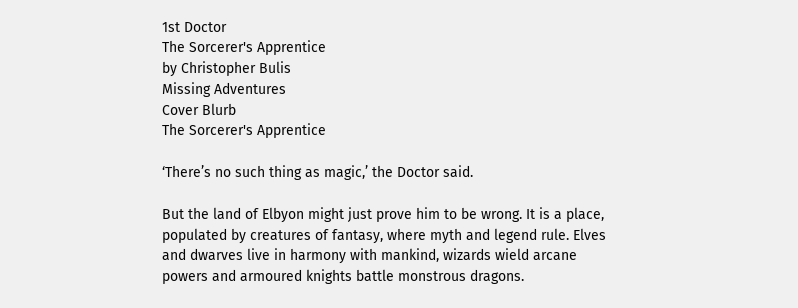1st Doctor
The Sorcerer's Apprentice
by Christopher Bulis
Missing Adventures
Cover Blurb
The Sorcerer's Apprentice

‘There’s no such thing as magic,’ the Doctor said.

But the land of Elbyon might just prove him to be wrong. It is a place, populated by creatures of fantasy, where myth and legend rule. Elves and dwarves live in harmony with mankind, wizards wield arcane powers and armoured knights battle monstrous dragons.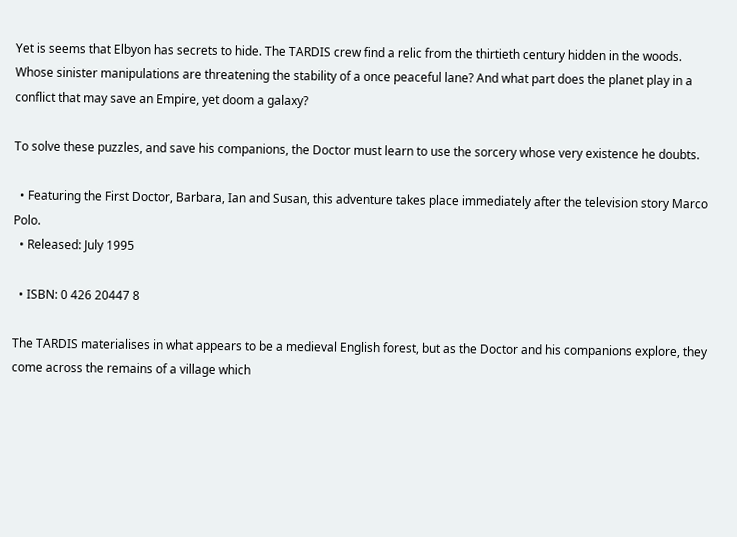Yet is seems that Elbyon has secrets to hide. The TARDIS crew find a relic from the thirtieth century hidden in the woods. Whose sinister manipulations are threatening the stability of a once peaceful lane? And what part does the planet play in a conflict that may save an Empire, yet doom a galaxy?

To solve these puzzles, and save his companions, the Doctor must learn to use the sorcery whose very existence he doubts.

  • Featuring the First Doctor, Barbara, Ian and Susan, this adventure takes place immediately after the television story Marco Polo.
  • Released: July 1995

  • ISBN: 0 426 20447 8

The TARDIS materialises in what appears to be a medieval English forest, but as the Doctor and his companions explore, they come across the remains of a village which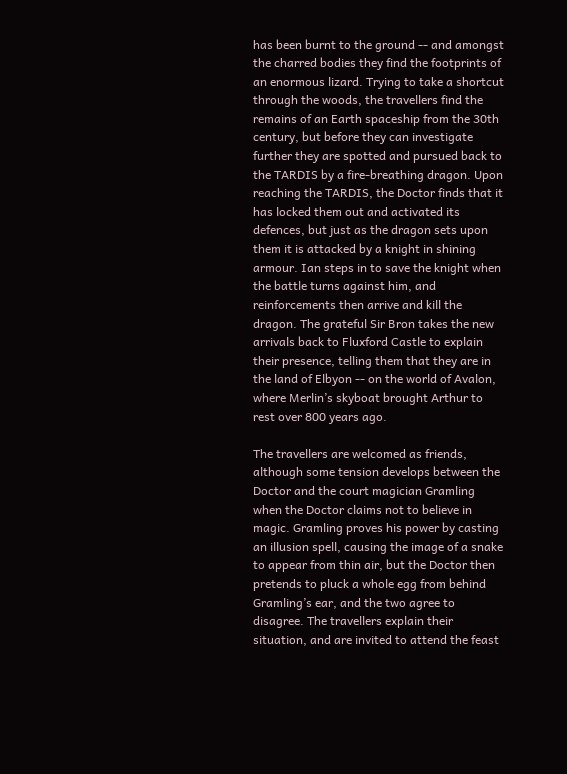has been burnt to the ground -- and amongst the charred bodies they find the footprints of an enormous lizard. Trying to take a shortcut through the woods, the travellers find the remains of an Earth spaceship from the 30th century, but before they can investigate further they are spotted and pursued back to the TARDIS by a fire-breathing dragon. Upon reaching the TARDIS, the Doctor finds that it has locked them out and activated its defences, but just as the dragon sets upon them it is attacked by a knight in shining armour. Ian steps in to save the knight when the battle turns against him, and reinforcements then arrive and kill the dragon. The grateful Sir Bron takes the new arrivals back to Fluxford Castle to explain their presence, telling them that they are in the land of Elbyon -- on the world of Avalon, where Merlin’s skyboat brought Arthur to rest over 800 years ago.

The travellers are welcomed as friends, although some tension develops between the Doctor and the court magician Gramling when the Doctor claims not to believe in magic. Gramling proves his power by casting an illusion spell, causing the image of a snake to appear from thin air, but the Doctor then pretends to pluck a whole egg from behind Gramling’s ear, and the two agree to disagree. The travellers explain their situation, and are invited to attend the feast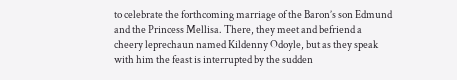to celebrate the forthcoming marriage of the Baron’s son Edmund and the Princess Mellisa. There, they meet and befriend a cheery leprechaun named Kildenny Odoyle, but as they speak with him the feast is interrupted by the sudden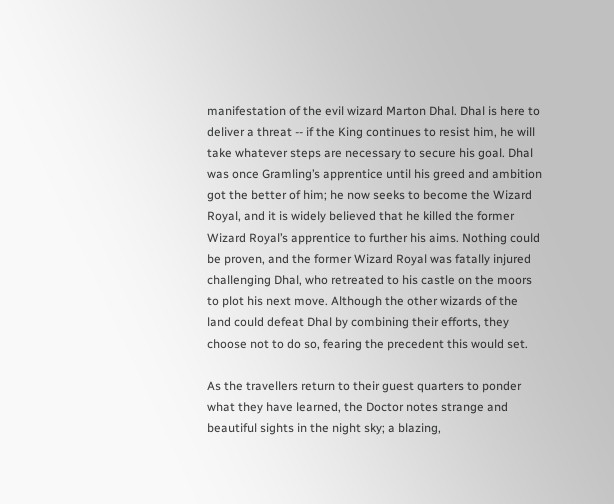manifestation of the evil wizard Marton Dhal. Dhal is here to deliver a threat -- if the King continues to resist him, he will take whatever steps are necessary to secure his goal. Dhal was once Gramling’s apprentice until his greed and ambition got the better of him; he now seeks to become the Wizard Royal, and it is widely believed that he killed the former Wizard Royal’s apprentice to further his aims. Nothing could be proven, and the former Wizard Royal was fatally injured challenging Dhal, who retreated to his castle on the moors to plot his next move. Although the other wizards of the land could defeat Dhal by combining their efforts, they choose not to do so, fearing the precedent this would set.

As the travellers return to their guest quarters to ponder what they have learned, the Doctor notes strange and beautiful sights in the night sky; a blazing,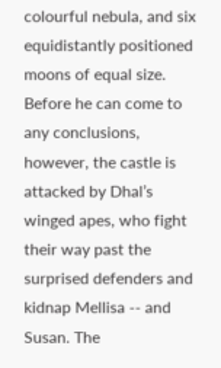colourful nebula, and six equidistantly positioned moons of equal size. Before he can come to any conclusions, however, the castle is attacked by Dhal’s winged apes, who fight their way past the surprised defenders and kidnap Mellisa -- and Susan. The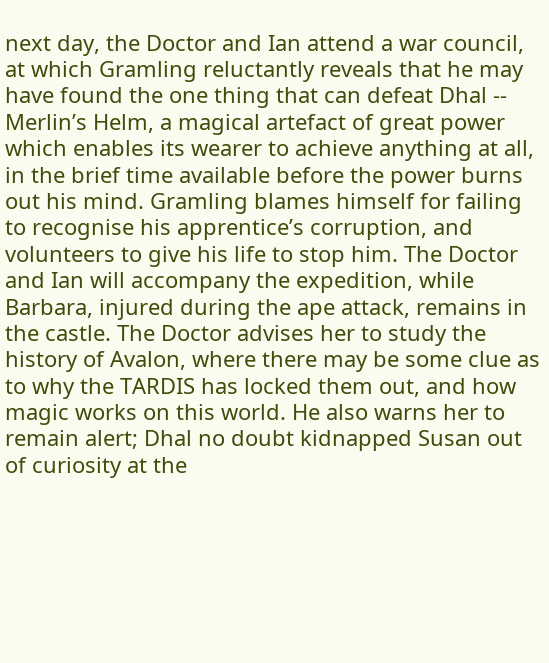next day, the Doctor and Ian attend a war council, at which Gramling reluctantly reveals that he may have found the one thing that can defeat Dhal -- Merlin’s Helm, a magical artefact of great power which enables its wearer to achieve anything at all, in the brief time available before the power burns out his mind. Gramling blames himself for failing to recognise his apprentice’s corruption, and volunteers to give his life to stop him. The Doctor and Ian will accompany the expedition, while Barbara, injured during the ape attack, remains in the castle. The Doctor advises her to study the history of Avalon, where there may be some clue as to why the TARDIS has locked them out, and how magic works on this world. He also warns her to remain alert; Dhal no doubt kidnapped Susan out of curiosity at the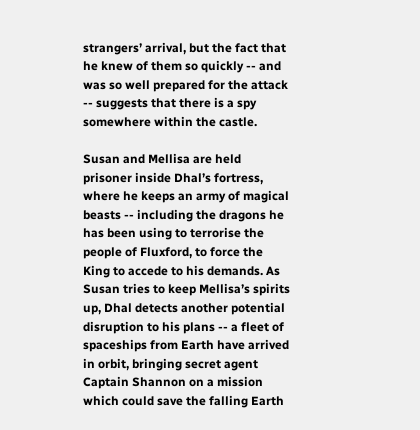strangers’ arrival, but the fact that he knew of them so quickly -- and was so well prepared for the attack -- suggests that there is a spy somewhere within the castle.

Susan and Mellisa are held prisoner inside Dhal’s fortress, where he keeps an army of magical beasts -- including the dragons he has been using to terrorise the people of Fluxford, to force the King to accede to his demands. As Susan tries to keep Mellisa’s spirits up, Dhal detects another potential disruption to his plans -- a fleet of spaceships from Earth have arrived in orbit, bringing secret agent Captain Shannon on a mission which could save the falling Earth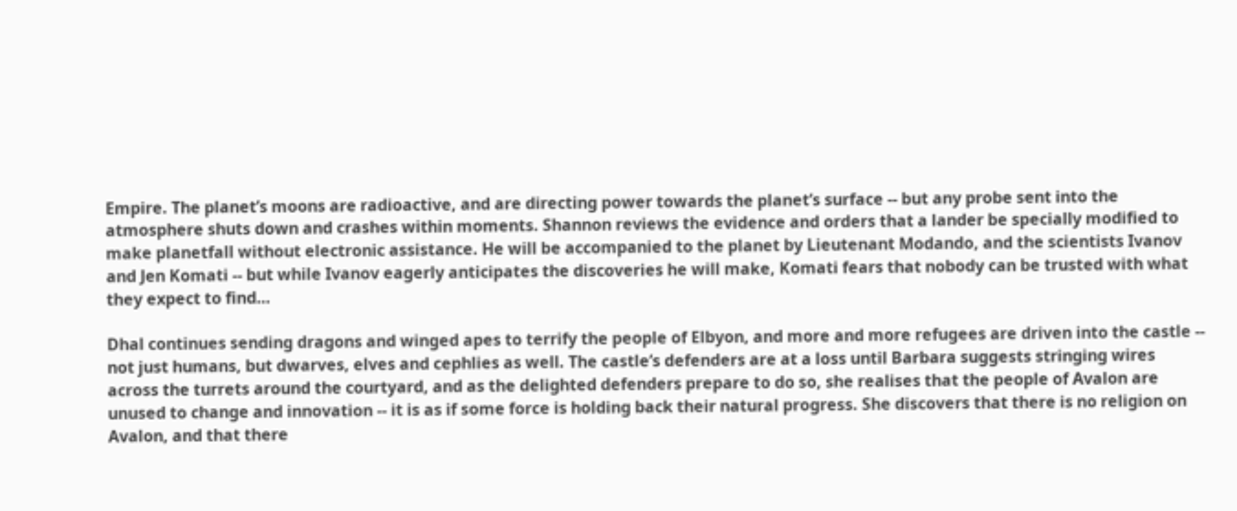Empire. The planet’s moons are radioactive, and are directing power towards the planet’s surface -- but any probe sent into the atmosphere shuts down and crashes within moments. Shannon reviews the evidence and orders that a lander be specially modified to make planetfall without electronic assistance. He will be accompanied to the planet by Lieutenant Modando, and the scientists Ivanov and Jen Komati -- but while Ivanov eagerly anticipates the discoveries he will make, Komati fears that nobody can be trusted with what they expect to find…

Dhal continues sending dragons and winged apes to terrify the people of Elbyon, and more and more refugees are driven into the castle -- not just humans, but dwarves, elves and cephlies as well. The castle’s defenders are at a loss until Barbara suggests stringing wires across the turrets around the courtyard, and as the delighted defenders prepare to do so, she realises that the people of Avalon are unused to change and innovation -- it is as if some force is holding back their natural progress. She discovers that there is no religion on Avalon, and that there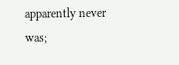apparently never was;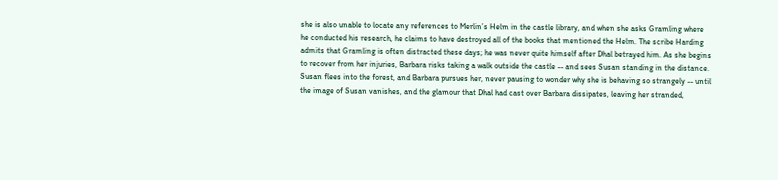she is also unable to locate any references to Merlin’s Helm in the castle library, and when she asks Gramling where he conducted his research, he claims to have destroyed all of the books that mentioned the Helm. The scribe Harding admits that Gramling is often distracted these days; he was never quite himself after Dhal betrayed him. As she begins to recover from her injuries, Barbara risks taking a walk outside the castle -- and sees Susan standing in the distance. Susan flees into the forest, and Barbara pursues her, never pausing to wonder why she is behaving so strangely -- until the image of Susan vanishes, and the glamour that Dhal had cast over Barbara dissipates, leaving her stranded,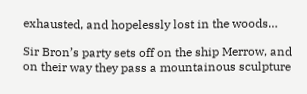exhausted, and hopelessly lost in the woods…

Sir Bron’s party sets off on the ship Merrow, and on their way they pass a mountainous sculpture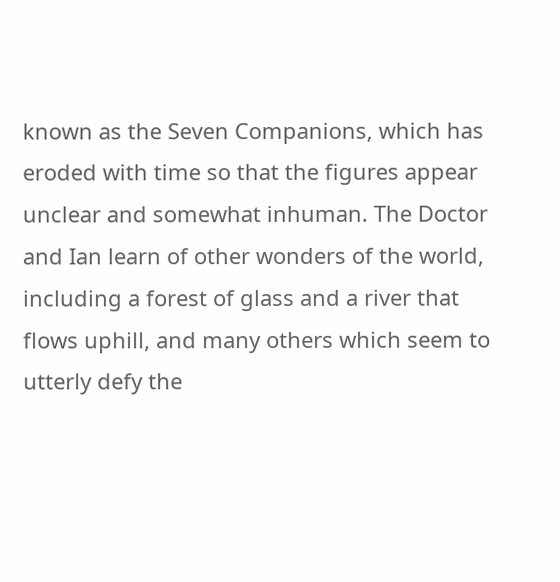known as the Seven Companions, which has eroded with time so that the figures appear unclear and somewhat inhuman. The Doctor and Ian learn of other wonders of the world, including a forest of glass and a river that flows uphill, and many others which seem to utterly defy the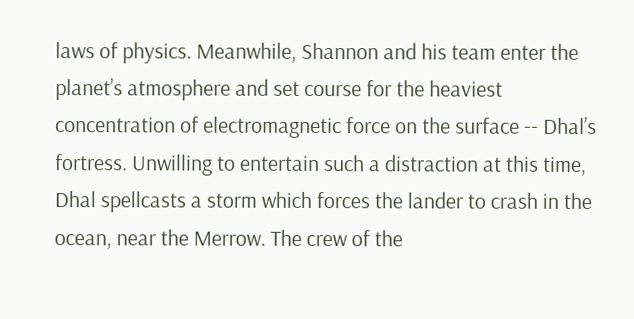laws of physics. Meanwhile, Shannon and his team enter the planet’s atmosphere and set course for the heaviest concentration of electromagnetic force on the surface -- Dhal’s fortress. Unwilling to entertain such a distraction at this time, Dhal spellcasts a storm which forces the lander to crash in the ocean, near the Merrow. The crew of the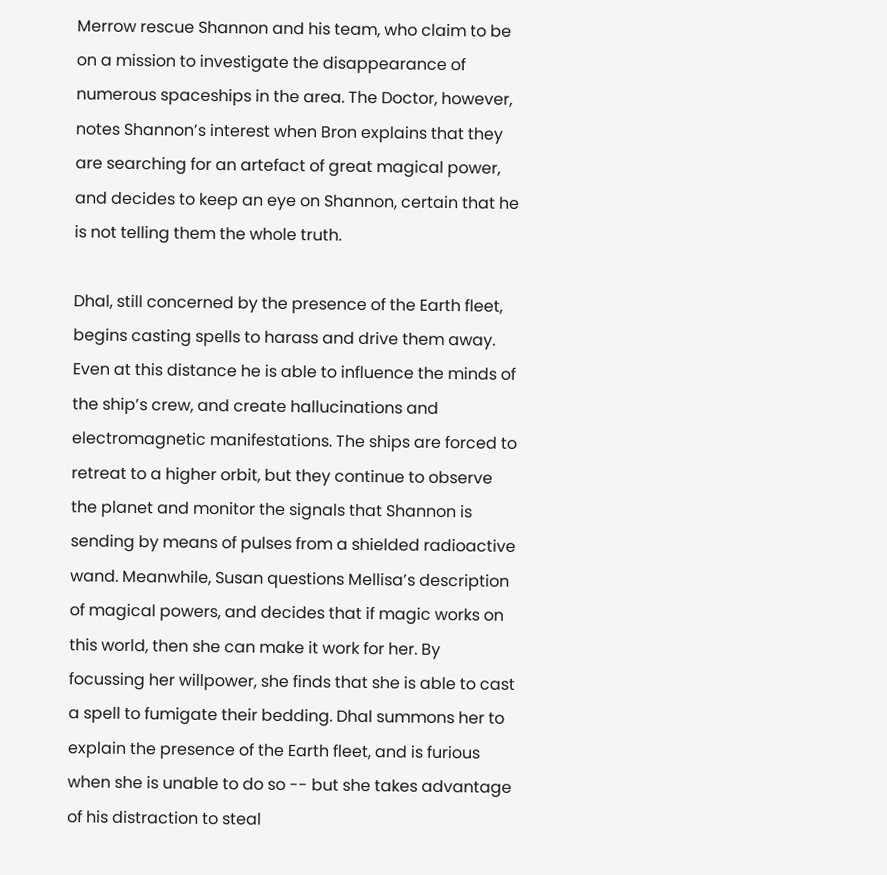Merrow rescue Shannon and his team, who claim to be on a mission to investigate the disappearance of numerous spaceships in the area. The Doctor, however, notes Shannon’s interest when Bron explains that they are searching for an artefact of great magical power, and decides to keep an eye on Shannon, certain that he is not telling them the whole truth.

Dhal, still concerned by the presence of the Earth fleet, begins casting spells to harass and drive them away. Even at this distance he is able to influence the minds of the ship’s crew, and create hallucinations and electromagnetic manifestations. The ships are forced to retreat to a higher orbit, but they continue to observe the planet and monitor the signals that Shannon is sending by means of pulses from a shielded radioactive wand. Meanwhile, Susan questions Mellisa’s description of magical powers, and decides that if magic works on this world, then she can make it work for her. By focussing her willpower, she finds that she is able to cast a spell to fumigate their bedding. Dhal summons her to explain the presence of the Earth fleet, and is furious when she is unable to do so -- but she takes advantage of his distraction to steal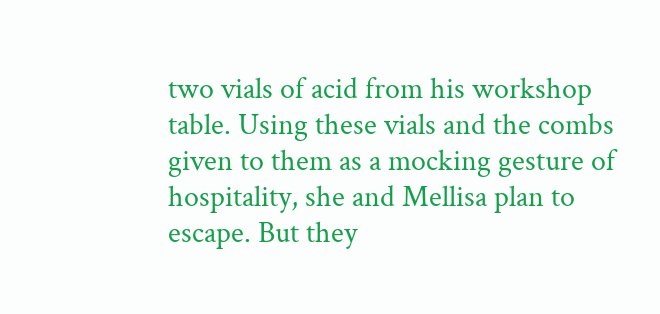two vials of acid from his workshop table. Using these vials and the combs given to them as a mocking gesture of hospitality, she and Mellisa plan to escape. But they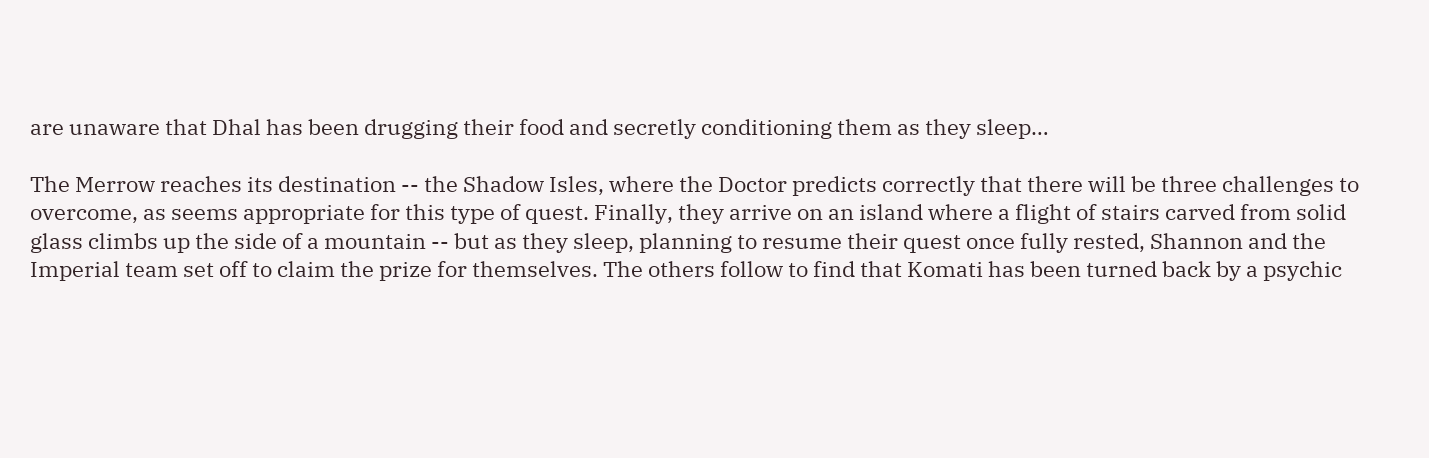are unaware that Dhal has been drugging their food and secretly conditioning them as they sleep…

The Merrow reaches its destination -- the Shadow Isles, where the Doctor predicts correctly that there will be three challenges to overcome, as seems appropriate for this type of quest. Finally, they arrive on an island where a flight of stairs carved from solid glass climbs up the side of a mountain -- but as they sleep, planning to resume their quest once fully rested, Shannon and the Imperial team set off to claim the prize for themselves. The others follow to find that Komati has been turned back by a psychic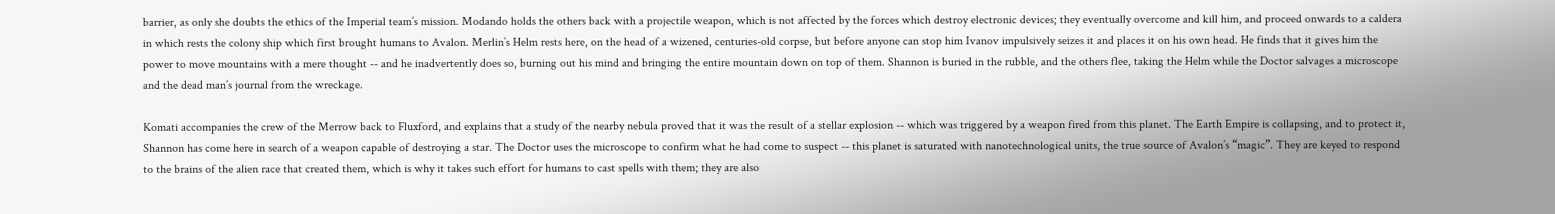barrier, as only she doubts the ethics of the Imperial team’s mission. Modando holds the others back with a projectile weapon, which is not affected by the forces which destroy electronic devices; they eventually overcome and kill him, and proceed onwards to a caldera in which rests the colony ship which first brought humans to Avalon. Merlin’s Helm rests here, on the head of a wizened, centuries-old corpse, but before anyone can stop him Ivanov impulsively seizes it and places it on his own head. He finds that it gives him the power to move mountains with a mere thought -- and he inadvertently does so, burning out his mind and bringing the entire mountain down on top of them. Shannon is buried in the rubble, and the others flee, taking the Helm while the Doctor salvages a microscope and the dead man’s journal from the wreckage.

Komati accompanies the crew of the Merrow back to Fluxford, and explains that a study of the nearby nebula proved that it was the result of a stellar explosion -- which was triggered by a weapon fired from this planet. The Earth Empire is collapsing, and to protect it, Shannon has come here in search of a weapon capable of destroying a star. The Doctor uses the microscope to confirm what he had come to suspect -- this planet is saturated with nanotechnological units, the true source of Avalon’s “magic”. They are keyed to respond to the brains of the alien race that created them, which is why it takes such effort for humans to cast spells with them; they are also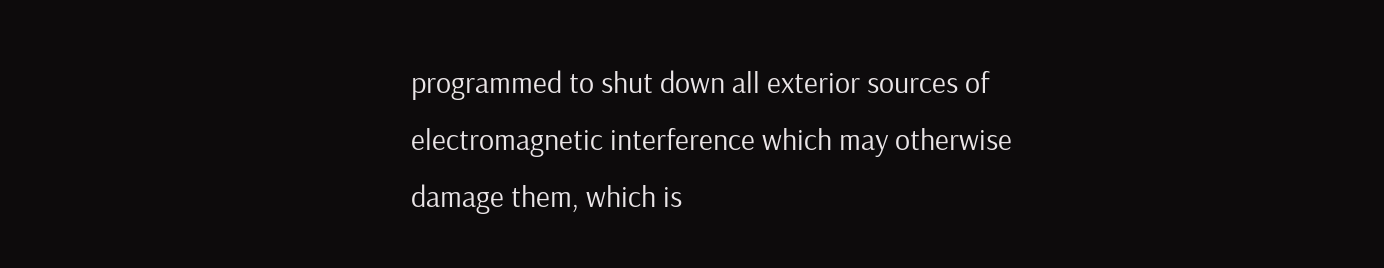programmed to shut down all exterior sources of electromagnetic interference which may otherwise damage them, which is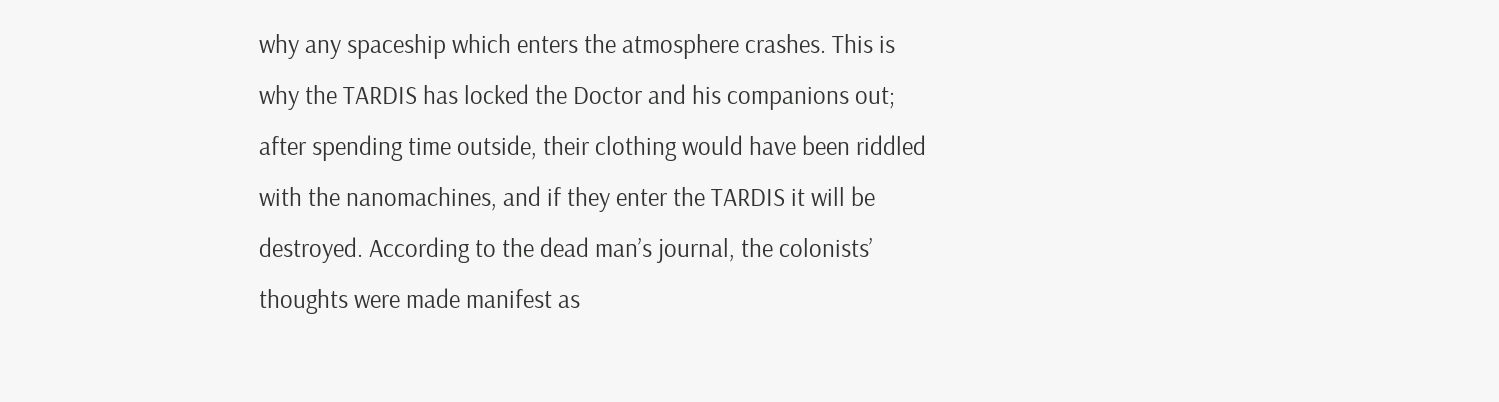why any spaceship which enters the atmosphere crashes. This is why the TARDIS has locked the Doctor and his companions out; after spending time outside, their clothing would have been riddled with the nanomachines, and if they enter the TARDIS it will be destroyed. According to the dead man’s journal, the colonists’ thoughts were made manifest as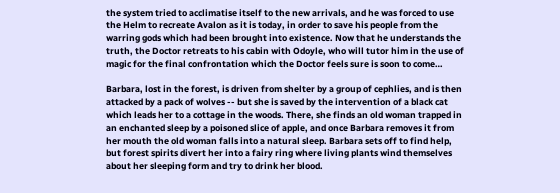the system tried to acclimatise itself to the new arrivals, and he was forced to use the Helm to recreate Avalon as it is today, in order to save his people from the warring gods which had been brought into existence. Now that he understands the truth, the Doctor retreats to his cabin with Odoyle, who will tutor him in the use of magic for the final confrontation which the Doctor feels sure is soon to come…

Barbara, lost in the forest, is driven from shelter by a group of cephlies, and is then attacked by a pack of wolves -- but she is saved by the intervention of a black cat which leads her to a cottage in the woods. There, she finds an old woman trapped in an enchanted sleep by a poisoned slice of apple, and once Barbara removes it from her mouth the old woman falls into a natural sleep. Barbara sets off to find help, but forest spirits divert her into a fairy ring where living plants wind themselves about her sleeping form and try to drink her blood.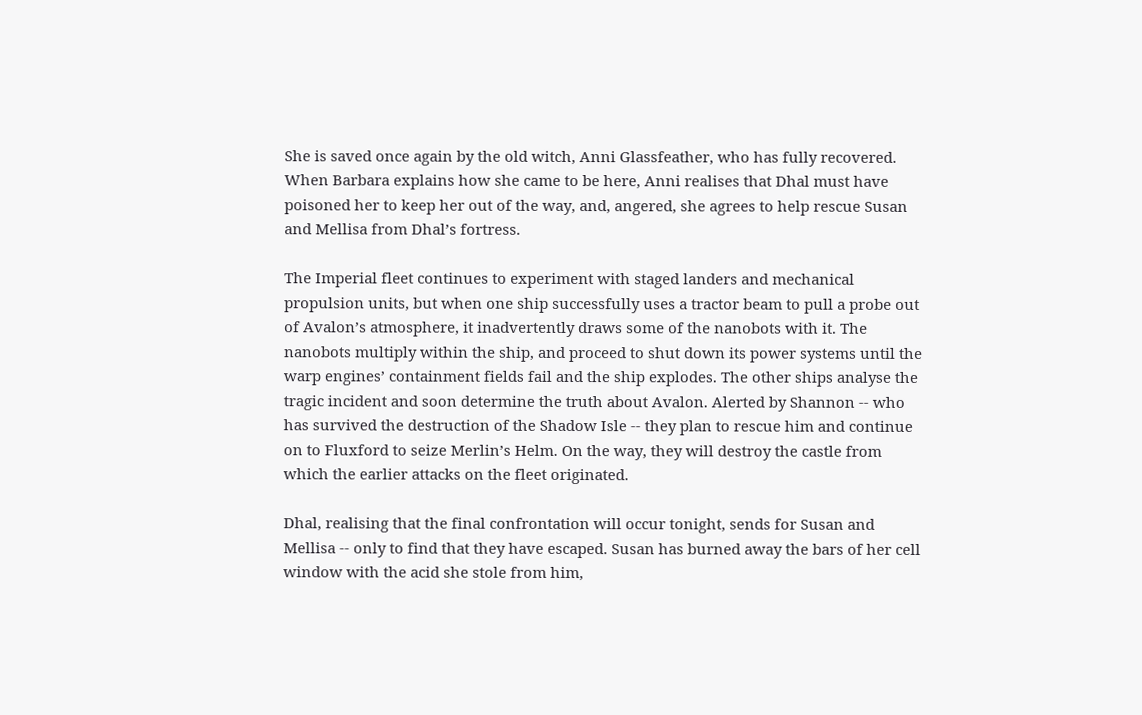She is saved once again by the old witch, Anni Glassfeather, who has fully recovered. When Barbara explains how she came to be here, Anni realises that Dhal must have poisoned her to keep her out of the way, and, angered, she agrees to help rescue Susan and Mellisa from Dhal’s fortress.

The Imperial fleet continues to experiment with staged landers and mechanical propulsion units, but when one ship successfully uses a tractor beam to pull a probe out of Avalon’s atmosphere, it inadvertently draws some of the nanobots with it. The nanobots multiply within the ship, and proceed to shut down its power systems until the warp engines’ containment fields fail and the ship explodes. The other ships analyse the tragic incident and soon determine the truth about Avalon. Alerted by Shannon -- who has survived the destruction of the Shadow Isle -- they plan to rescue him and continue on to Fluxford to seize Merlin’s Helm. On the way, they will destroy the castle from which the earlier attacks on the fleet originated.

Dhal, realising that the final confrontation will occur tonight, sends for Susan and Mellisa -- only to find that they have escaped. Susan has burned away the bars of her cell window with the acid she stole from him,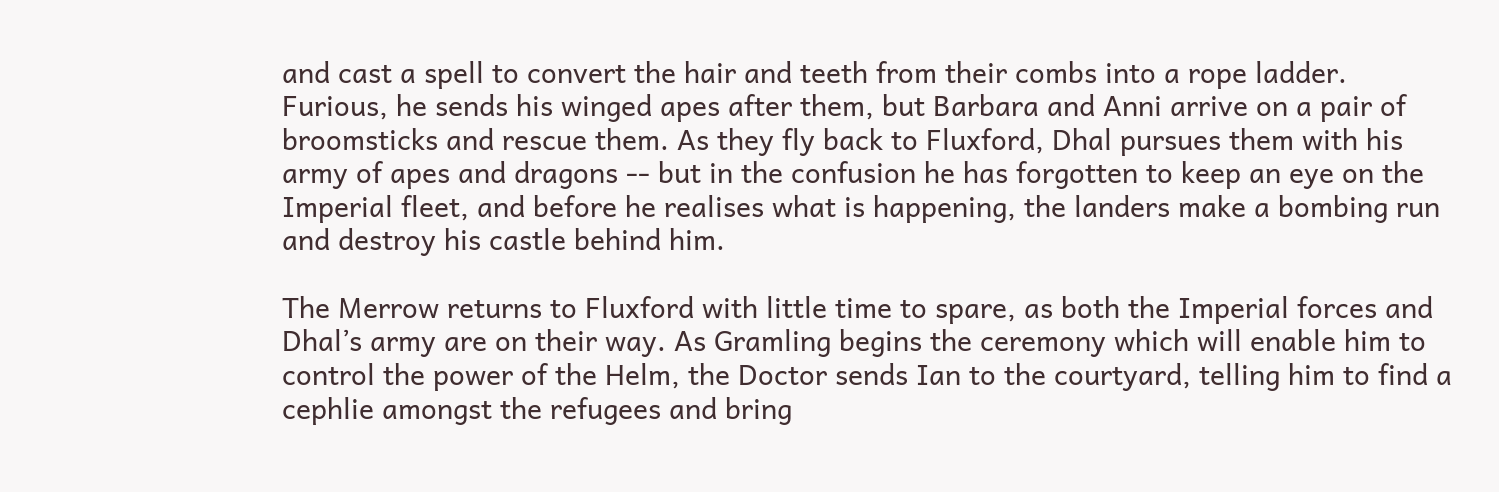and cast a spell to convert the hair and teeth from their combs into a rope ladder. Furious, he sends his winged apes after them, but Barbara and Anni arrive on a pair of broomsticks and rescue them. As they fly back to Fluxford, Dhal pursues them with his army of apes and dragons -- but in the confusion he has forgotten to keep an eye on the Imperial fleet, and before he realises what is happening, the landers make a bombing run and destroy his castle behind him.

The Merrow returns to Fluxford with little time to spare, as both the Imperial forces and Dhal’s army are on their way. As Gramling begins the ceremony which will enable him to control the power of the Helm, the Doctor sends Ian to the courtyard, telling him to find a cephlie amongst the refugees and bring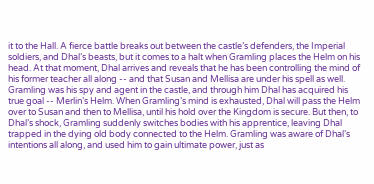it to the Hall. A fierce battle breaks out between the castle’s defenders, the Imperial soldiers, and Dhal’s beasts, but it comes to a halt when Gramling places the Helm on his head. At that moment, Dhal arrives and reveals that he has been controlling the mind of his former teacher all along -- and that Susan and Mellisa are under his spell as well. Gramling was his spy and agent in the castle, and through him Dhal has acquired his true goal -- Merlin’s Helm. When Gramling’s mind is exhausted, Dhal will pass the Helm over to Susan and then to Mellisa, until his hold over the Kingdom is secure. But then, to Dhal’s shock, Gramling suddenly switches bodies with his apprentice, leaving Dhal trapped in the dying old body connected to the Helm. Gramling was aware of Dhal’s intentions all along, and used him to gain ultimate power, just as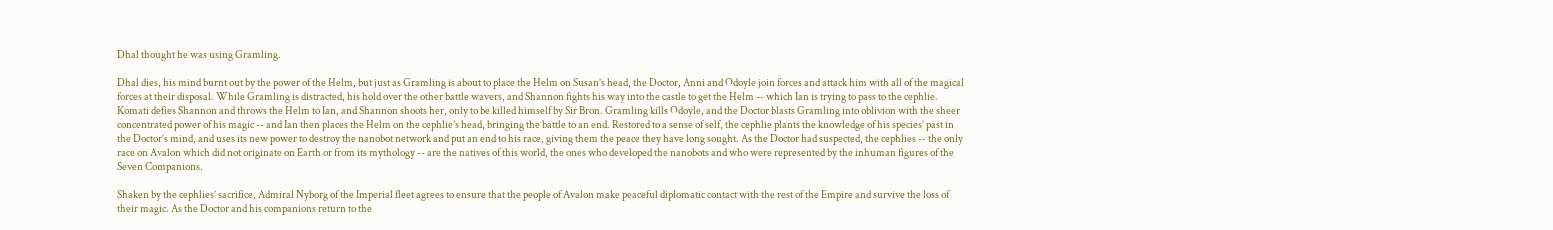Dhal thought he was using Gramling.

Dhal dies, his mind burnt out by the power of the Helm, but just as Gramling is about to place the Helm on Susan’s head, the Doctor, Anni and Odoyle join forces and attack him with all of the magical forces at their disposal. While Gramling is distracted, his hold over the other battle wavers, and Shannon fights his way into the castle to get the Helm -- which Ian is trying to pass to the cephlie. Komati defies Shannon and throws the Helm to Ian, and Shannon shoots her, only to be killed himself by Sir Bron. Gramling kills Odoyle, and the Doctor blasts Gramling into oblivion with the sheer concentrated power of his magic -- and Ian then places the Helm on the cephlie’s head, bringing the battle to an end. Restored to a sense of self, the cephlie plants the knowledge of his species’ past in the Doctor’s mind, and uses its new power to destroy the nanobot network and put an end to his race, giving them the peace they have long sought. As the Doctor had suspected, the cephlies -- the only race on Avalon which did not originate on Earth or from its mythology -- are the natives of this world, the ones who developed the nanobots and who were represented by the inhuman figures of the Seven Companions.

Shaken by the cephlies’ sacrifice, Admiral Nyborg of the Imperial fleet agrees to ensure that the people of Avalon make peaceful diplomatic contact with the rest of the Empire and survive the loss of their magic. As the Doctor and his companions return to the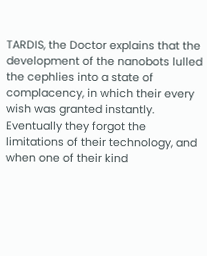TARDIS, the Doctor explains that the development of the nanobots lulled the cephlies into a state of complacency, in which their every wish was granted instantly. Eventually they forgot the limitations of their technology, and when one of their kind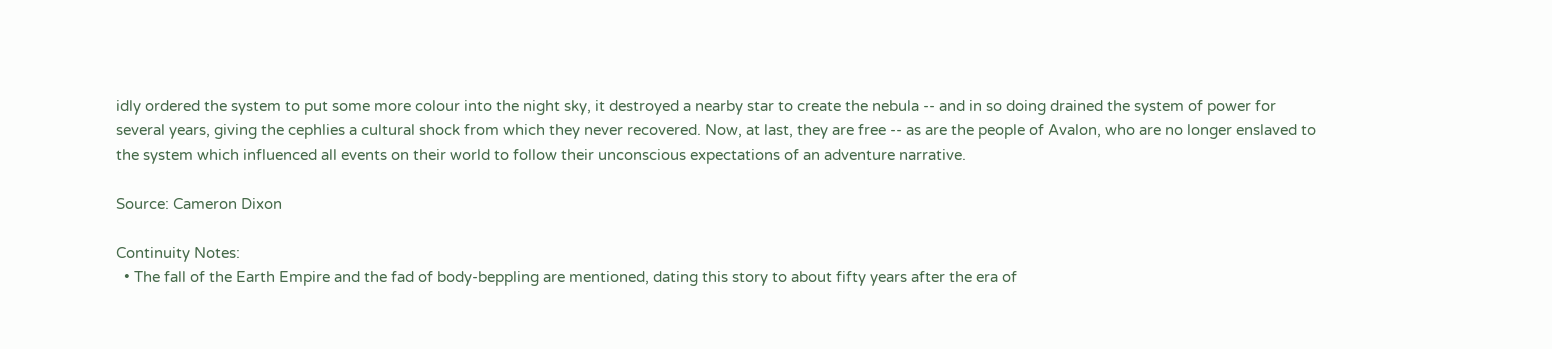idly ordered the system to put some more colour into the night sky, it destroyed a nearby star to create the nebula -- and in so doing drained the system of power for several years, giving the cephlies a cultural shock from which they never recovered. Now, at last, they are free -- as are the people of Avalon, who are no longer enslaved to the system which influenced all events on their world to follow their unconscious expectations of an adventure narrative.

Source: Cameron Dixon

Continuity Notes:
  • The fall of the Earth Empire and the fad of body-beppling are mentioned, dating this story to about fifty years after the era of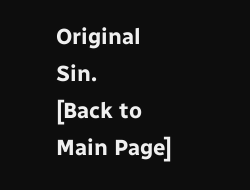Original Sin.
[Back to Main Page]